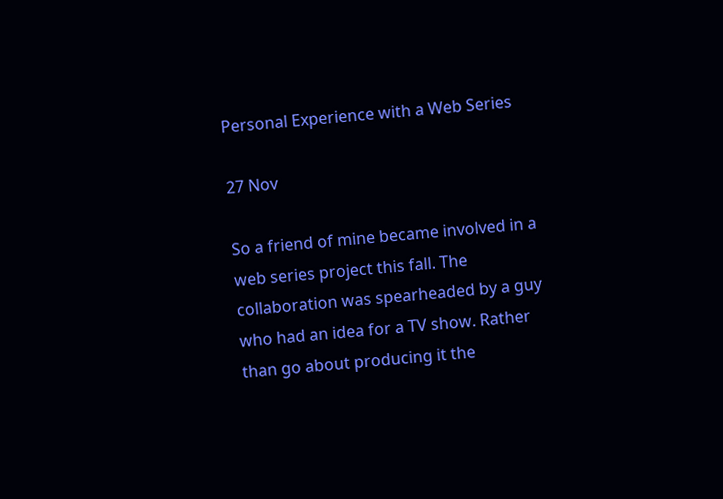Personal Experience with a Web Series

27 Nov

So a friend of mine became involved in a web series project this fall. The collaboration was spearheaded by a guy who had an idea for a TV show. Rather than go about producing it the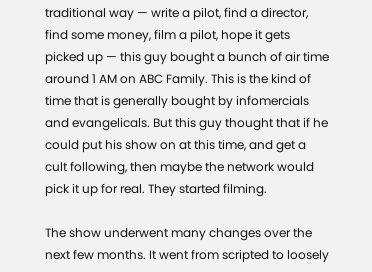traditional way — write a pilot, find a director, find some money, film a pilot, hope it gets picked up — this guy bought a bunch of air time around 1 AM on ABC Family. This is the kind of time that is generally bought by infomercials and evangelicals. But this guy thought that if he could put his show on at this time, and get a cult following, then maybe the network would pick it up for real. They started filming.

The show underwent many changes over the next few months. It went from scripted to loosely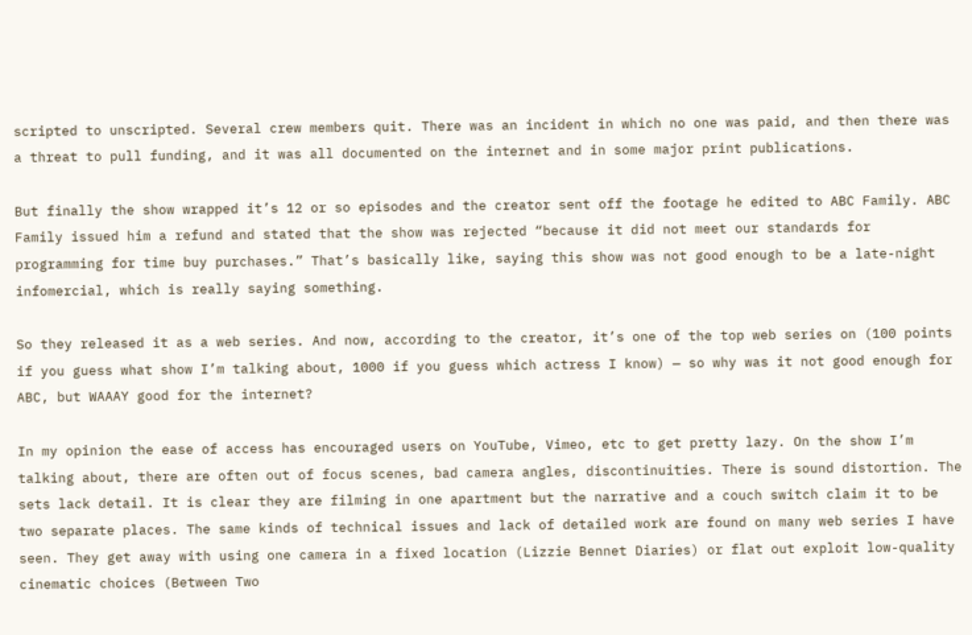scripted to unscripted. Several crew members quit. There was an incident in which no one was paid, and then there was a threat to pull funding, and it was all documented on the internet and in some major print publications.

But finally the show wrapped it’s 12 or so episodes and the creator sent off the footage he edited to ABC Family. ABC Family issued him a refund and stated that the show was rejected “because it did not meet our standards for programming for time buy purchases.” That’s basically like, saying this show was not good enough to be a late-night infomercial, which is really saying something.

So they released it as a web series. And now, according to the creator, it’s one of the top web series on (100 points if you guess what show I’m talking about, 1000 if you guess which actress I know) — so why was it not good enough for ABC, but WAAAY good for the internet?

In my opinion the ease of access has encouraged users on YouTube, Vimeo, etc to get pretty lazy. On the show I’m talking about, there are often out of focus scenes, bad camera angles, discontinuities. There is sound distortion. The sets lack detail. It is clear they are filming in one apartment but the narrative and a couch switch claim it to be two separate places. The same kinds of technical issues and lack of detailed work are found on many web series I have seen. They get away with using one camera in a fixed location (Lizzie Bennet Diaries) or flat out exploit low-quality cinematic choices (Between Two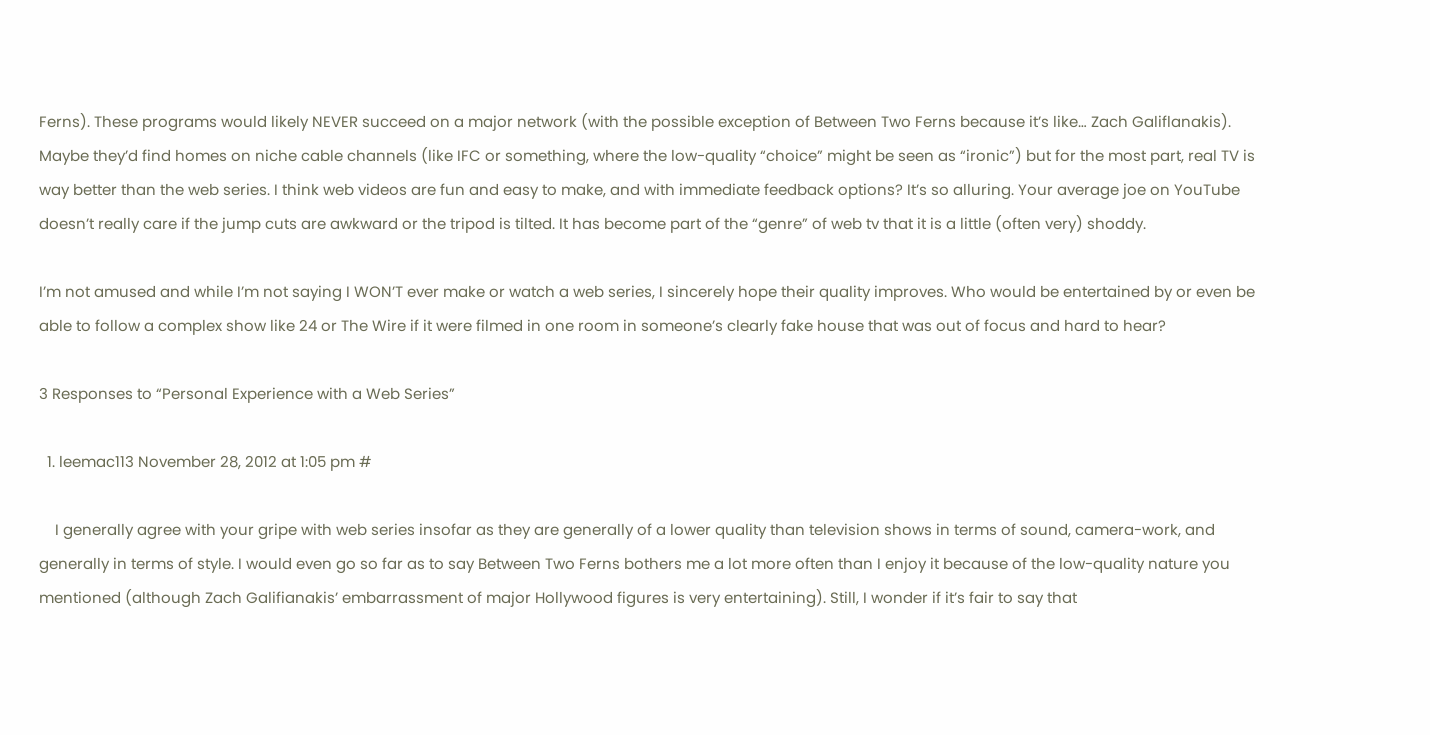Ferns). These programs would likely NEVER succeed on a major network (with the possible exception of Between Two Ferns because it’s like… Zach Galiflanakis). Maybe they’d find homes on niche cable channels (like IFC or something, where the low-quality “choice” might be seen as “ironic”) but for the most part, real TV is way better than the web series. I think web videos are fun and easy to make, and with immediate feedback options? It’s so alluring. Your average joe on YouTube doesn’t really care if the jump cuts are awkward or the tripod is tilted. It has become part of the “genre” of web tv that it is a little (often very) shoddy.

I’m not amused and while I’m not saying I WON’T ever make or watch a web series, I sincerely hope their quality improves. Who would be entertained by or even be able to follow a complex show like 24 or The Wire if it were filmed in one room in someone’s clearly fake house that was out of focus and hard to hear?

3 Responses to “Personal Experience with a Web Series”

  1. leemac113 November 28, 2012 at 1:05 pm #

    I generally agree with your gripe with web series insofar as they are generally of a lower quality than television shows in terms of sound, camera-work, and generally in terms of style. I would even go so far as to say Between Two Ferns bothers me a lot more often than I enjoy it because of the low-quality nature you mentioned (although Zach Galifianakis’ embarrassment of major Hollywood figures is very entertaining). Still, I wonder if it’s fair to say that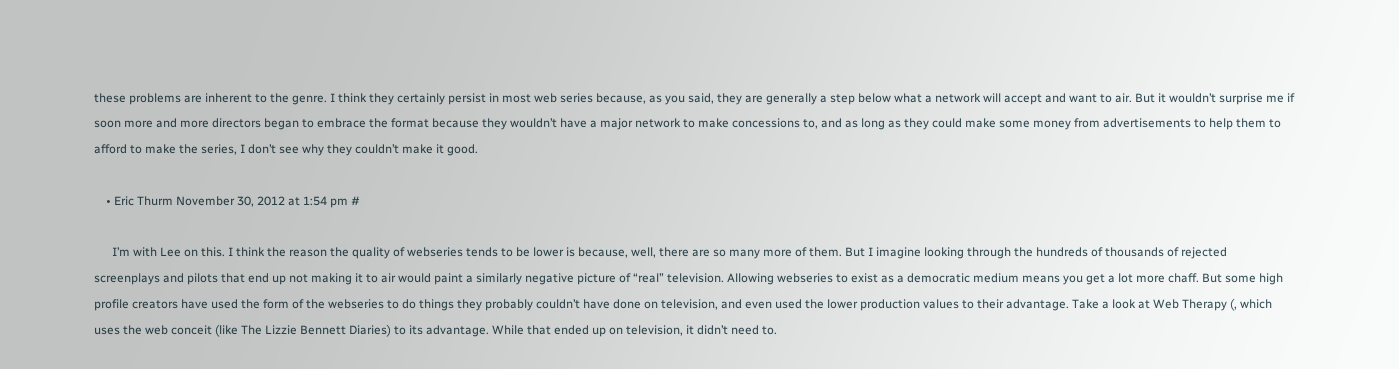these problems are inherent to the genre. I think they certainly persist in most web series because, as you said, they are generally a step below what a network will accept and want to air. But it wouldn’t surprise me if soon more and more directors began to embrace the format because they wouldn’t have a major network to make concessions to, and as long as they could make some money from advertisements to help them to afford to make the series, I don’t see why they couldn’t make it good.

    • Eric Thurm November 30, 2012 at 1:54 pm #

      I’m with Lee on this. I think the reason the quality of webseries tends to be lower is because, well, there are so many more of them. But I imagine looking through the hundreds of thousands of rejected screenplays and pilots that end up not making it to air would paint a similarly negative picture of “real” television. Allowing webseries to exist as a democratic medium means you get a lot more chaff. But some high profile creators have used the form of the webseries to do things they probably couldn’t have done on television, and even used the lower production values to their advantage. Take a look at Web Therapy (, which uses the web conceit (like The Lizzie Bennett Diaries) to its advantage. While that ended up on television, it didn’t need to.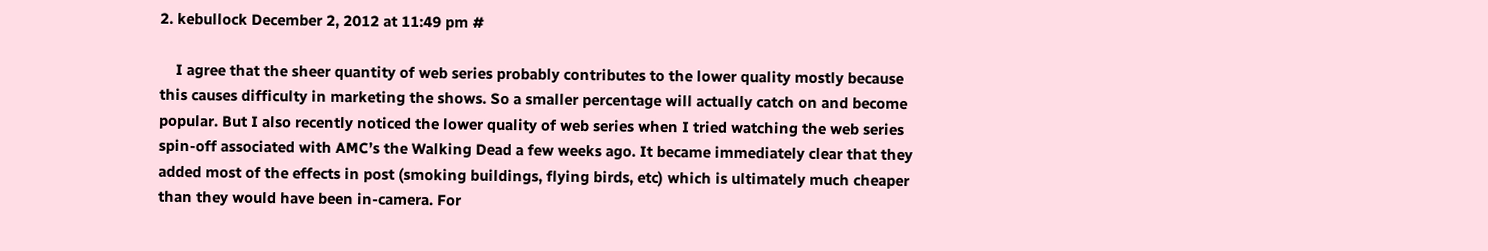2. kebullock December 2, 2012 at 11:49 pm #

    I agree that the sheer quantity of web series probably contributes to the lower quality mostly because this causes difficulty in marketing the shows. So a smaller percentage will actually catch on and become popular. But I also recently noticed the lower quality of web series when I tried watching the web series spin-off associated with AMC’s the Walking Dead a few weeks ago. It became immediately clear that they added most of the effects in post (smoking buildings, flying birds, etc) which is ultimately much cheaper than they would have been in-camera. For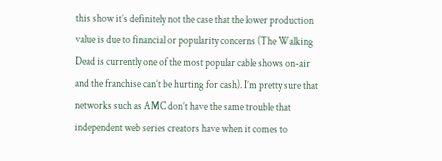this show it’s definitely not the case that the lower production value is due to financial or popularity concerns (The Walking Dead is currently one of the most popular cable shows on-air and the franchise can’t be hurting for cash). I’m pretty sure that networks such as AMC don’t have the same trouble that independent web series creators have when it comes to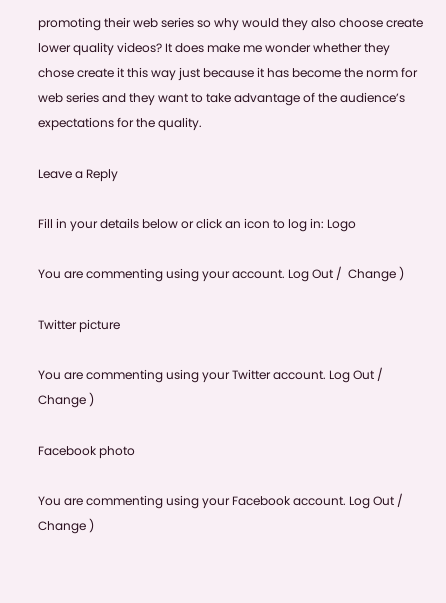promoting their web series so why would they also choose create lower quality videos? It does make me wonder whether they chose create it this way just because it has become the norm for web series and they want to take advantage of the audience’s expectations for the quality.

Leave a Reply

Fill in your details below or click an icon to log in: Logo

You are commenting using your account. Log Out /  Change )

Twitter picture

You are commenting using your Twitter account. Log Out /  Change )

Facebook photo

You are commenting using your Facebook account. Log Out /  Change )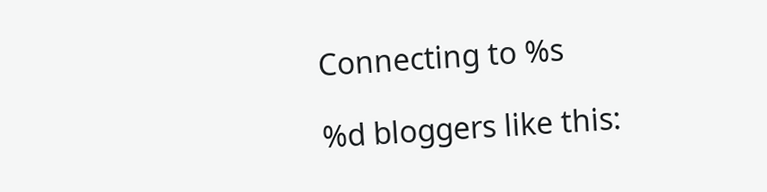Connecting to %s

%d bloggers like this: